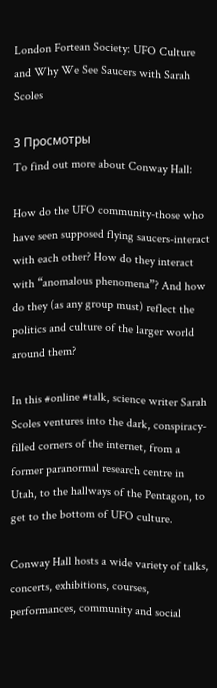London Fortean Society: UFO Culture and Why We See Saucers with Sarah Scoles

3 Просмотры
To find out more about Conway Hall:

How do the UFO community-those who have seen supposed flying saucers-interact with each other? How do they interact with “anomalous phenomena”? And how do they (as any group must) reflect the politics and culture of the larger world around them?

In this #online #talk, science writer Sarah Scoles ventures into the dark, conspiracy-filled corners of the internet, from a former paranormal research centre in Utah, to the hallways of the Pentagon, to get to the bottom of UFO culture.

Conway Hall hosts a wide variety of talks, concerts, exhibitions, courses, performances, community and social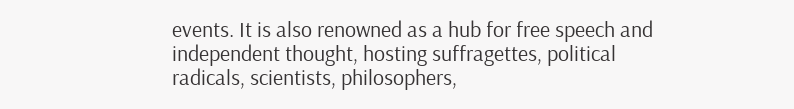events. It is also renowned as a hub for free speech and independent thought, hosting suffragettes, political radicals, scientists, philosophers,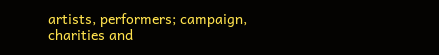artists, performers; campaign, charities and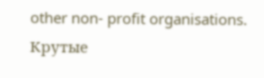other non- profit organisations.
Крутые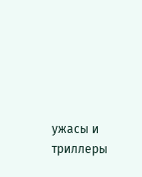ужасы и триллеры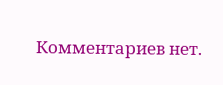Комментариев нет.